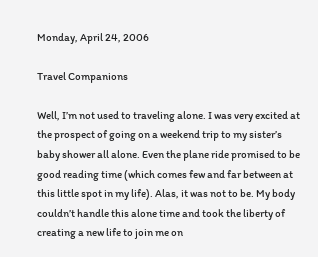Monday, April 24, 2006

Travel Companions

Well, I’m not used to traveling alone. I was very excited at the prospect of going on a weekend trip to my sister’s baby shower all alone. Even the plane ride promised to be good reading time (which comes few and far between at this little spot in my life). Alas, it was not to be. My body couldn’t handle this alone time and took the liberty of creating a new life to join me on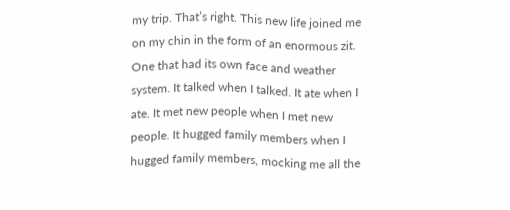my trip. That’s right. This new life joined me on my chin in the form of an enormous zit. One that had its own face and weather system. It talked when I talked. It ate when I ate. It met new people when I met new people. It hugged family members when I hugged family members, mocking me all the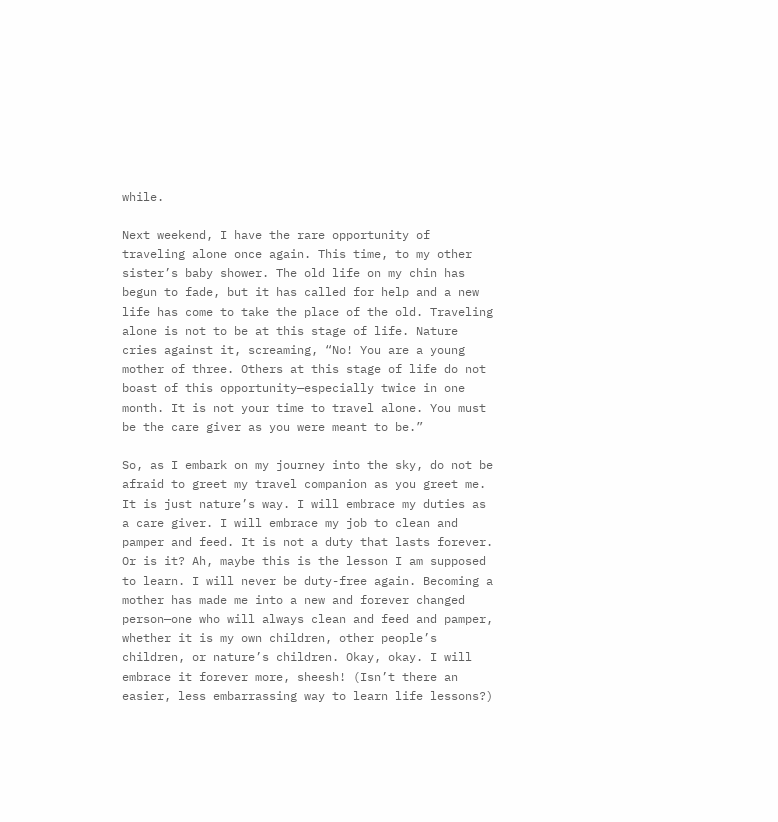while.

Next weekend, I have the rare opportunity of traveling alone once again. This time, to my other sister’s baby shower. The old life on my chin has begun to fade, but it has called for help and a new life has come to take the place of the old. Traveling alone is not to be at this stage of life. Nature cries against it, screaming, “No! You are a young mother of three. Others at this stage of life do not boast of this opportunity—especially twice in one month. It is not your time to travel alone. You must be the care giver as you were meant to be.”

So, as I embark on my journey into the sky, do not be afraid to greet my travel companion as you greet me. It is just nature’s way. I will embrace my duties as a care giver. I will embrace my job to clean and pamper and feed. It is not a duty that lasts forever. Or is it? Ah, maybe this is the lesson I am supposed to learn. I will never be duty-free again. Becoming a mother has made me into a new and forever changed person—one who will always clean and feed and pamper, whether it is my own children, other people’s children, or nature’s children. Okay, okay. I will embrace it forever more, sheesh! (Isn’t there an easier, less embarrassing way to learn life lessons?)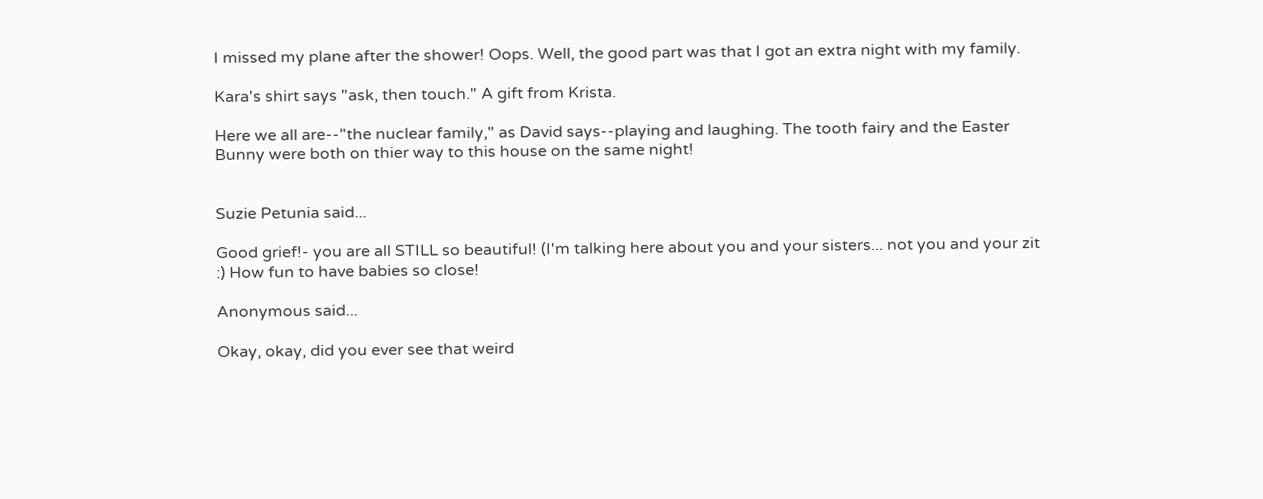I missed my plane after the shower! Oops. Well, the good part was that I got an extra night with my family.

Kara's shirt says "ask, then touch." A gift from Krista.

Here we all are--"the nuclear family," as David says--playing and laughing. The tooth fairy and the Easter Bunny were both on thier way to this house on the same night!


Suzie Petunia said...

Good grief!- you are all STILL so beautiful! (I'm talking here about you and your sisters... not you and your zit :) How fun to have babies so close!

Anonymous said...

Okay, okay, did you ever see that weird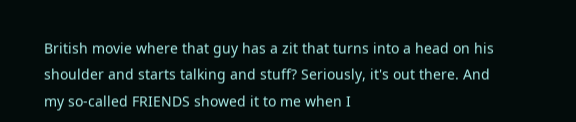British movie where that guy has a zit that turns into a head on his shoulder and starts talking and stuff? Seriously, it's out there. And my so-called FRIENDS showed it to me when I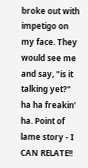broke out with impetigo on my face. They would see me and say, "is it talking yet?" ha ha freakin' ha. Point of lame story - I CAN RELATE!!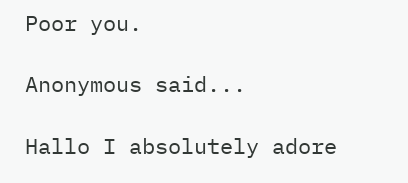Poor you.

Anonymous said...

Hallo I absolutely adore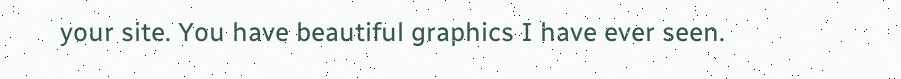your site. You have beautiful graphics I have ever seen.